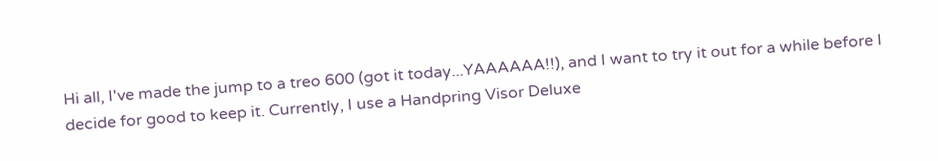Hi all, I've made the jump to a treo 600 (got it today...YAAAAAA!!), and I want to try it out for a while before I decide for good to keep it. Currently, I use a Handpring Visor Deluxe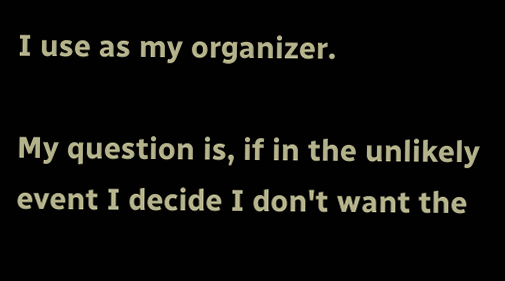I use as my organizer.

My question is, if in the unlikely event I decide I don't want the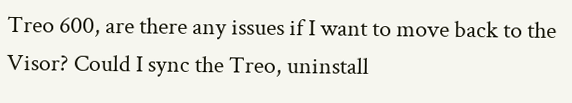Treo 600, are there any issues if I want to move back to the Visor? Could I sync the Treo, uninstall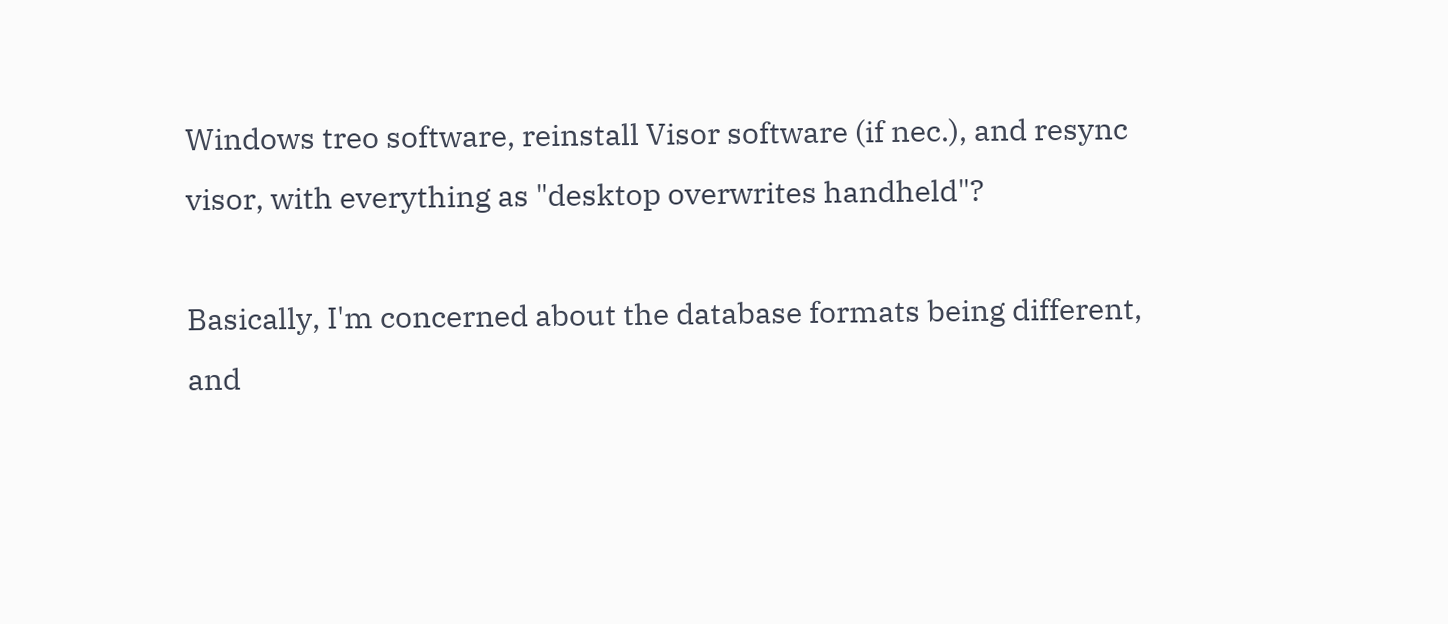Windows treo software, reinstall Visor software (if nec.), and resync visor, with everything as "desktop overwrites handheld"?

Basically, I'm concerned about the database formats being different, and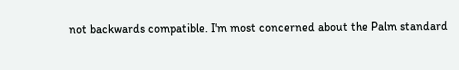not backwards compatible. I'm most concerned about the Palm standard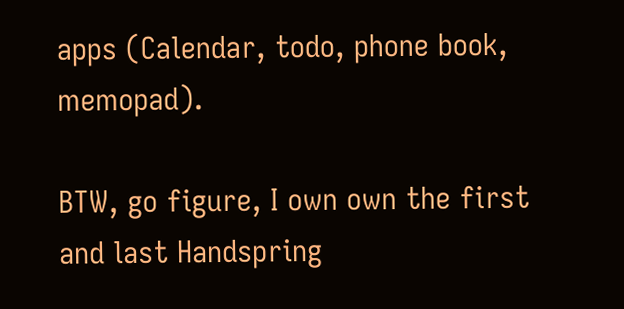apps (Calendar, todo, phone book, memopad).

BTW, go figure, I own own the first and last Handspring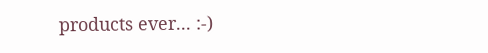products ever... :-)